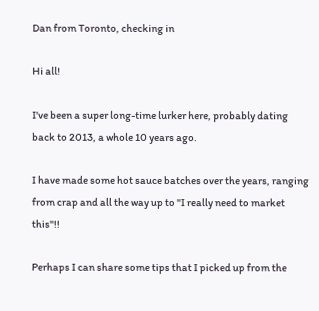Dan from Toronto, checking in

Hi all!

I've been a super long-time lurker here, probably dating back to 2013, a whole 10 years ago.

I have made some hot sauce batches over the years, ranging from crap and all the way up to "I really need to market this"!!

Perhaps I can share some tips that I picked up from the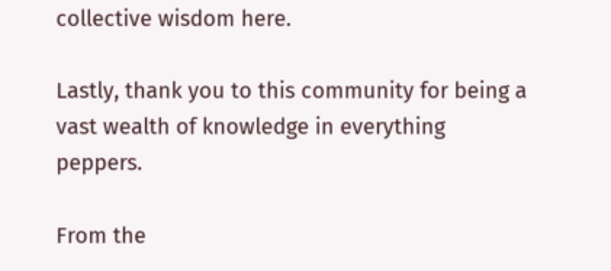collective wisdom here.

Lastly, thank you to this community for being a vast wealth of knowledge in everything peppers.

From the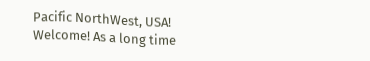Pacific NorthWest, USA!
Welcome! As a long time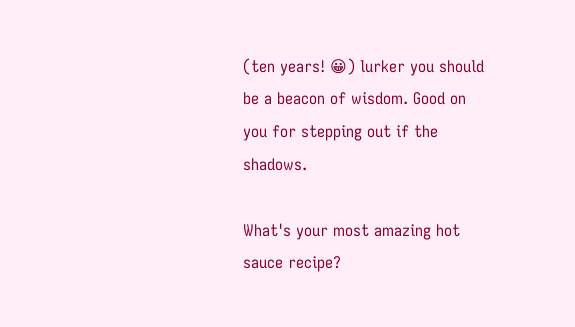(ten years! 😀) lurker you should be a beacon of wisdom. Good on you for stepping out if the shadows.

What's your most amazing hot sauce recipe?